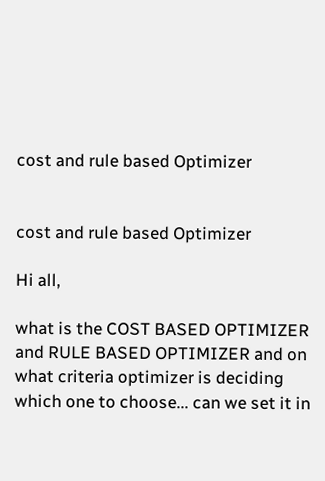cost and rule based Optimizer


cost and rule based Optimizer

Hi all,

what is the COST BASED OPTIMIZER and RULE BASED OPTIMIZER and on what criteria optimizer is deciding which one to choose... can we set it in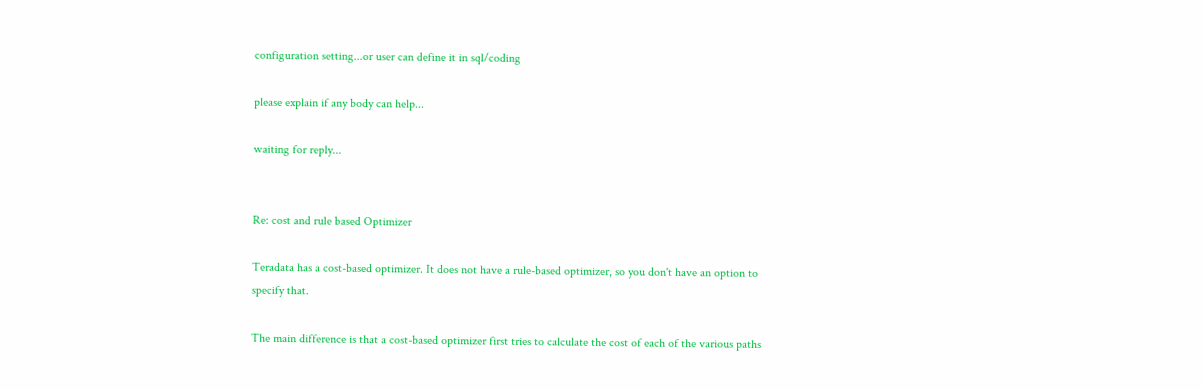configuration setting...or user can define it in sql/coding

please explain if any body can help...

waiting for reply...


Re: cost and rule based Optimizer

Teradata has a cost-based optimizer. It does not have a rule-based optimizer, so you don't have an option to specify that.

The main difference is that a cost-based optimizer first tries to calculate the cost of each of the various paths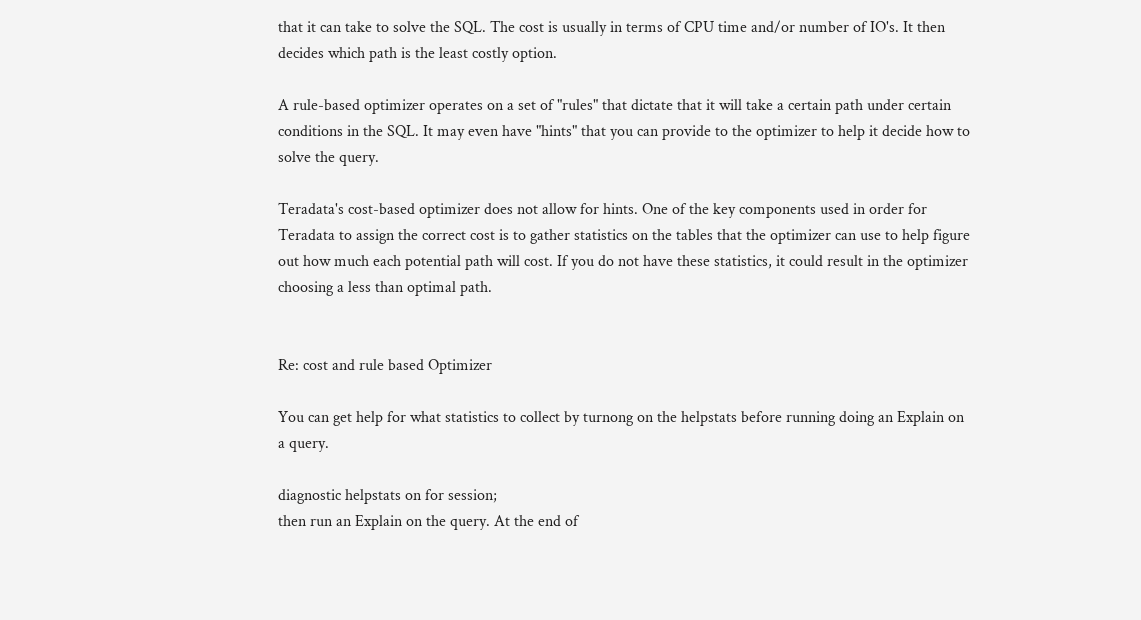that it can take to solve the SQL. The cost is usually in terms of CPU time and/or number of IO's. It then decides which path is the least costly option.

A rule-based optimizer operates on a set of "rules" that dictate that it will take a certain path under certain conditions in the SQL. It may even have "hints" that you can provide to the optimizer to help it decide how to solve the query.

Teradata's cost-based optimizer does not allow for hints. One of the key components used in order for Teradata to assign the correct cost is to gather statistics on the tables that the optimizer can use to help figure out how much each potential path will cost. If you do not have these statistics, it could result in the optimizer choosing a less than optimal path.


Re: cost and rule based Optimizer

You can get help for what statistics to collect by turnong on the helpstats before running doing an Explain on a query.

diagnostic helpstats on for session;
then run an Explain on the query. At the end of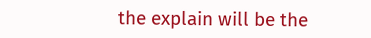the explain will be the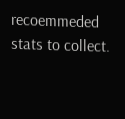recoemmeded stats to collect.